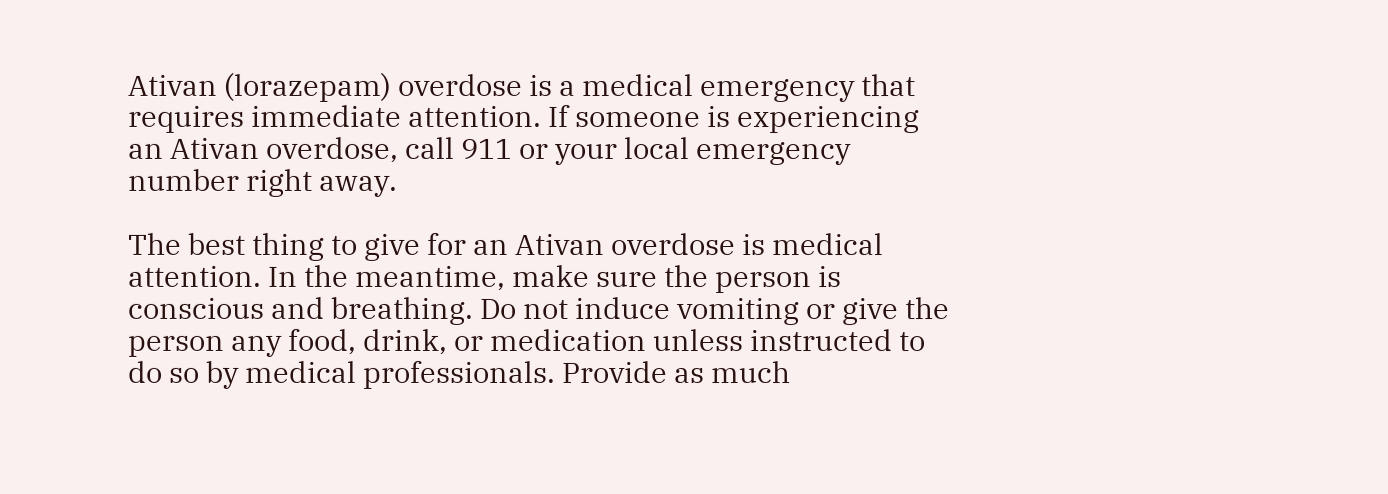Ativan (lorazepam) overdose is a medical emergency that requires immediate attention. If someone is experiencing an Ativan overdose, call 911 or your local emergency number right away.

The best thing to give for an Ativan overdose is medical attention. In the meantime, make sure the person is conscious and breathing. Do not induce vomiting or give the person any food, drink, or medication unless instructed to do so by medical professionals. Provide as much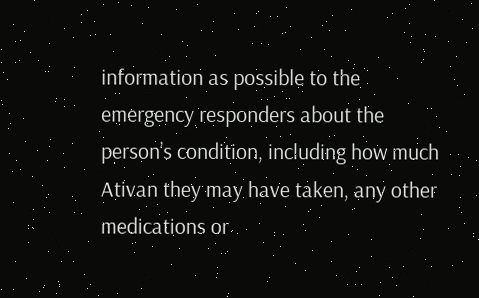information as possible to the emergency responders about the person’s condition, including how much Ativan they may have taken, any other medications or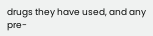drugs they have used, and any pre-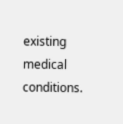existing medical conditions.